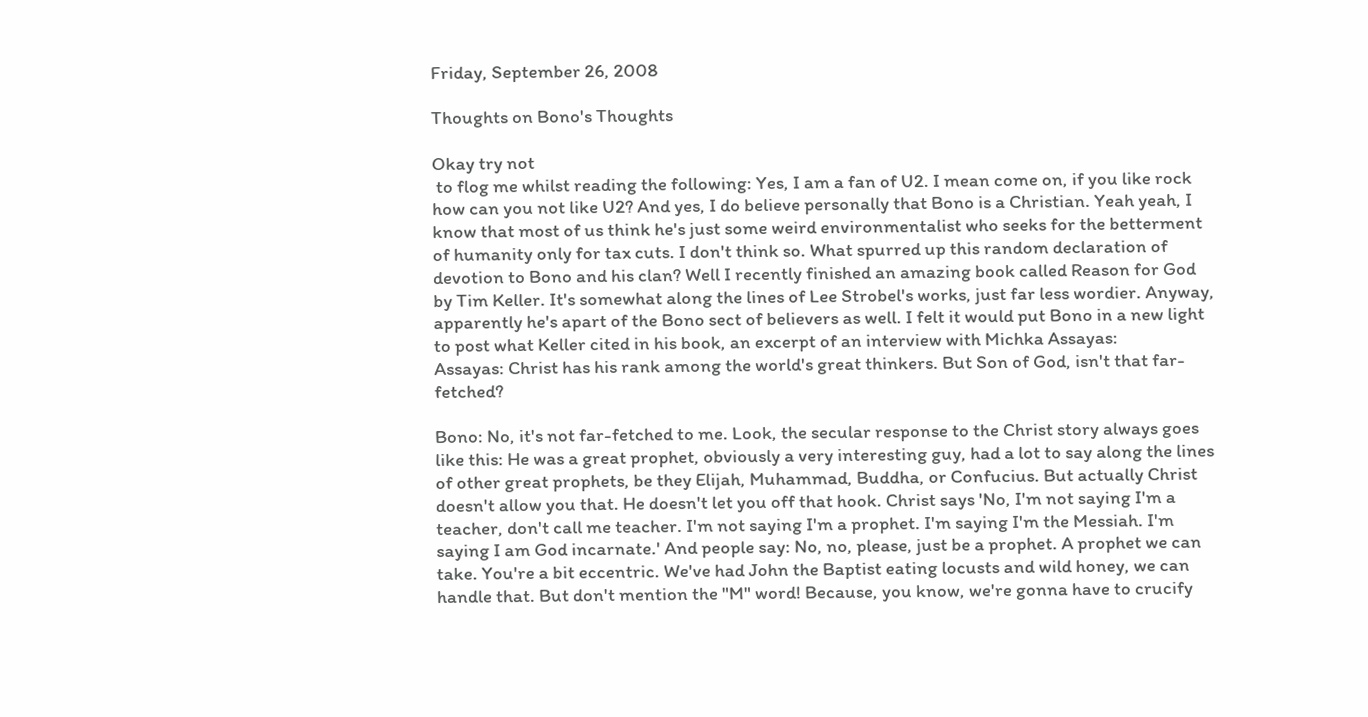Friday, September 26, 2008

Thoughts on Bono's Thoughts

Okay try not
 to flog me whilst reading the following: Yes, I am a fan of U2. I mean come on, if you like rock how can you not like U2? And yes, I do believe personally that Bono is a Christian. Yeah yeah, I know that most of us think he's just some weird environmentalist who seeks for the betterment of humanity only for tax cuts. I don't think so. What spurred up this random declaration of devotion to Bono and his clan? Well I recently finished an amazing book called Reason for God by Tim Keller. It's somewhat along the lines of Lee Strobel's works, just far less wordier. Anyway, apparently he's apart of the Bono sect of believers as well. I felt it would put Bono in a new light to post what Keller cited in his book, an excerpt of an interview with Michka Assayas:
Assayas: Christ has his rank among the world's great thinkers. But Son of God, isn't that far-fetched?

Bono: No, it's not far-fetched to me. Look, the secular response to the Christ story always goes like this: He was a great prophet, obviously a very interesting guy, had a lot to say along the lines of other great prophets, be they Elijah, Muhammad, Buddha, or Confucius. But actually Christ doesn't allow you that. He doesn't let you off that hook. Christ says 'No, I'm not saying I'm a teacher, don't call me teacher. I'm not saying I'm a prophet. I'm saying I'm the Messiah. I'm saying I am God incarnate.' And people say: No, no, please, just be a prophet. A prophet we can take. You're a bit eccentric. We've had John the Baptist eating locusts and wild honey, we can handle that. But don't mention the "M" word! Because, you know, we're gonna have to crucify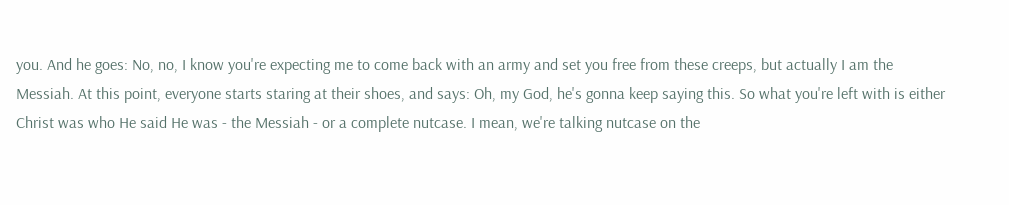you. And he goes: No, no, I know you're expecting me to come back with an army and set you free from these creeps, but actually I am the Messiah. At this point, everyone starts staring at their shoes, and says: Oh, my God, he's gonna keep saying this. So what you're left with is either Christ was who He said He was - the Messiah - or a complete nutcase. I mean, we're talking nutcase on the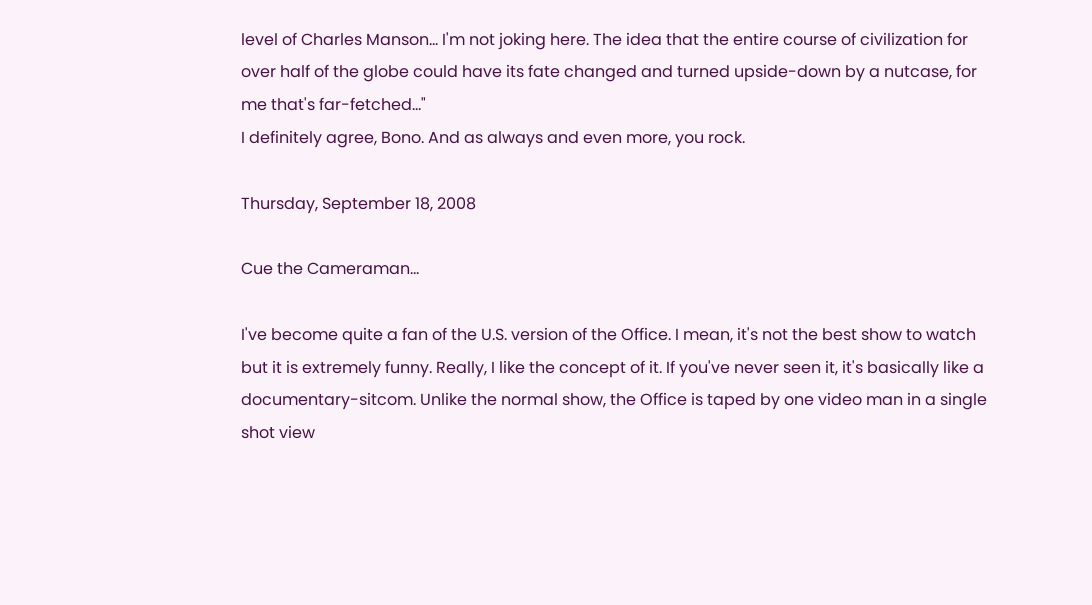level of Charles Manson... I'm not joking here. The idea that the entire course of civilization for over half of the globe could have its fate changed and turned upside-down by a nutcase, for me that's far-fetched..."
I definitely agree, Bono. And as always and even more, you rock.

Thursday, September 18, 2008

Cue the Cameraman...

I've become quite a fan of the U.S. version of the Office. I mean, it's not the best show to watch but it is extremely funny. Really, I like the concept of it. If you've never seen it, it's basically like a documentary-sitcom. Unlike the normal show, the Office is taped by one video man in a single shot view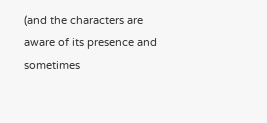(and the characters are aware of its presence and sometimes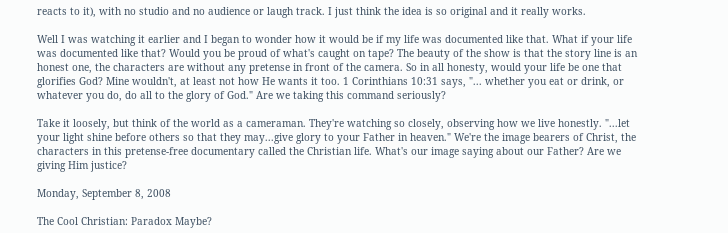reacts to it), with no studio and no audience or laugh track. I just think the idea is so original and it really works.

Well I was watching it earlier and I began to wonder how it would be if my life was documented like that. What if your life was documented like that? Would you be proud of what's caught on tape? The beauty of the show is that the story line is an honest one, the characters are without any pretense in front of the camera. So in all honesty, would your life be one that glorifies God? Mine wouldn't, at least not how He wants it too. 1 Corinthians 10:31 says, "... whether you eat or drink, or whatever you do, do all to the glory of God." Are we taking this command seriously?

Take it loosely, but think of the world as a cameraman. They're watching so closely, observing how we live honestly. "...let your light shine before others so that they may...give glory to your Father in heaven." We're the image bearers of Christ, the characters in this pretense-free documentary called the Christian life. What's our image saying about our Father? Are we giving Him justice?

Monday, September 8, 2008

The Cool Christian: Paradox Maybe?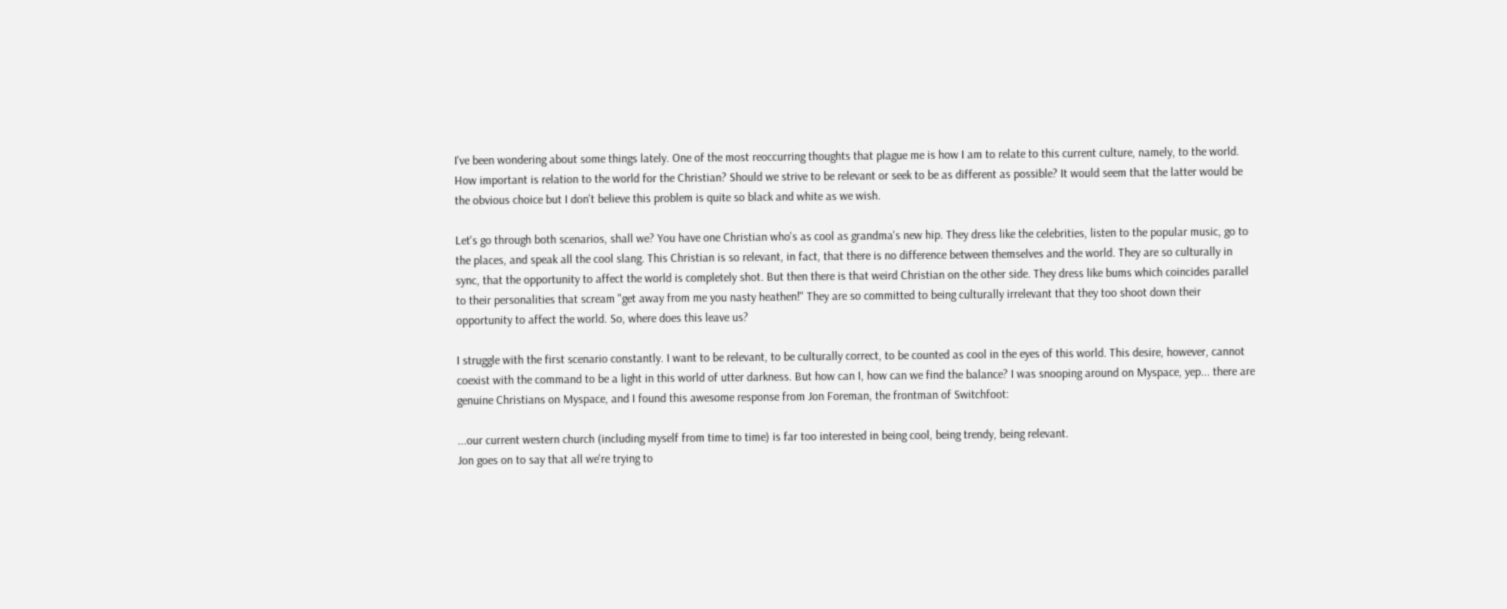I've been wondering about some things lately. One of the most reoccurring thoughts that plague me is how I am to relate to this current culture, namely, to the world. How important is relation to the world for the Christian? Should we strive to be relevant or seek to be as different as possible? It would seem that the latter would be the obvious choice but I don't believe this problem is quite so black and white as we wish.

Let's go through both scenarios, shall we? You have one Christian who's as cool as grandma's new hip. They dress like the celebrities, listen to the popular music, go to the places, and speak all the cool slang. This Christian is so relevant, in fact, that there is no difference between themselves and the world. They are so culturally in sync, that the opportunity to affect the world is completely shot. But then there is that weird Christian on the other side. They dress like bums which coincides parallel to their personalities that scream "get away from me you nasty heathen!" They are so committed to being culturally irrelevant that they too shoot down their opportunity to affect the world. So, where does this leave us?

I struggle with the first scenario constantly. I want to be relevant, to be culturally correct, to be counted as cool in the eyes of this world. This desire, however, cannot coexist with the command to be a light in this world of utter darkness. But how can I, how can we find the balance? I was snooping around on Myspace, yep... there are genuine Christians on Myspace, and I found this awesome response from Jon Foreman, the frontman of Switchfoot:

...our current western church (including myself from time to time) is far too interested in being cool, being trendy, being relevant.
Jon goes on to say that all we're trying to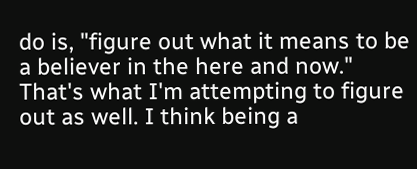do is, "figure out what it means to be a believer in the here and now."
That's what I'm attempting to figure out as well. I think being a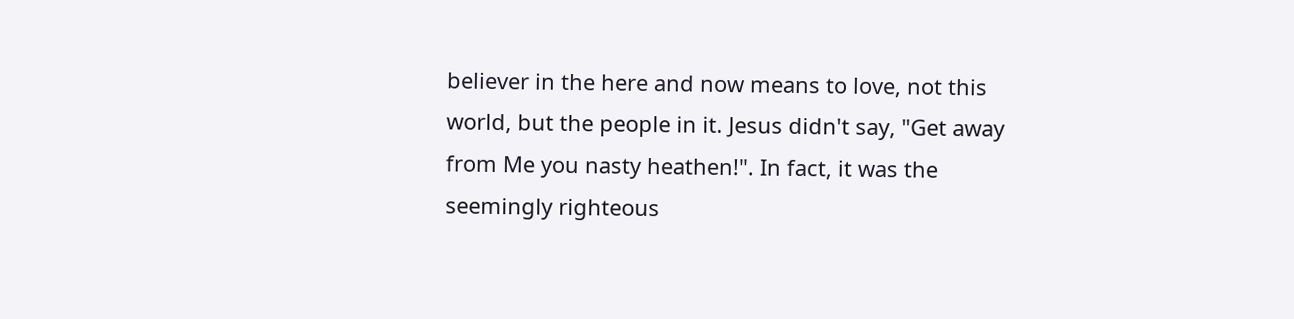believer in the here and now means to love, not this world, but the people in it. Jesus didn't say, "Get away from Me you nasty heathen!". In fact, it was the seemingly righteous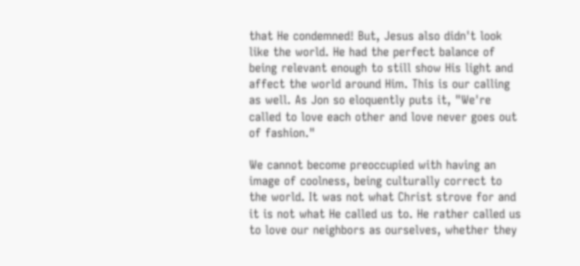that He condemned! But, Jesus also didn't look like the world. He had the perfect balance of being relevant enough to still show His light and affect the world around Him. This is our calling as well. As Jon so eloquently puts it, "We're called to love each other and love never goes out of fashion."

We cannot become preoccupied with having an image of coolness, being culturally correct to the world. It was not what Christ strove for and it is not what He called us to. He rather called us to love our neighbors as ourselves, whether they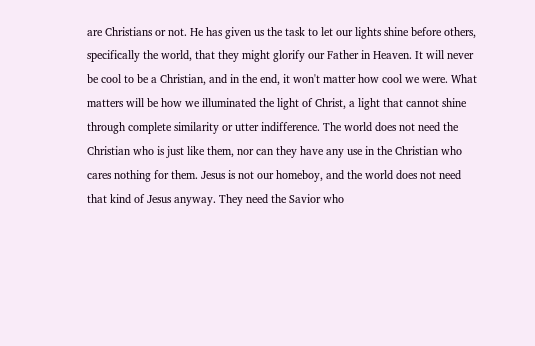are Christians or not. He has given us the task to let our lights shine before others, specifically the world, that they might glorify our Father in Heaven. It will never be cool to be a Christian, and in the end, it won't matter how cool we were. What matters will be how we illuminated the light of Christ, a light that cannot shine through complete similarity or utter indifference. The world does not need the Christian who is just like them, nor can they have any use in the Christian who cares nothing for them. Jesus is not our homeboy, and the world does not need that kind of Jesus anyway. They need the Savior who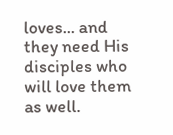loves... and they need His disciples who will love them as well.